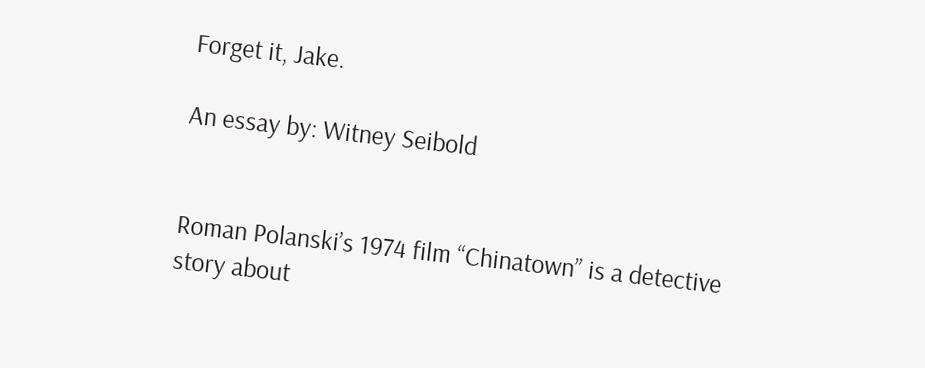Forget it, Jake.

An essay by: Witney Seibold


Roman Polanski’s 1974 film “Chinatown” is a detective story about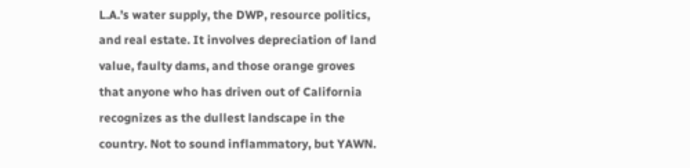L.A.’s water supply, the DWP, resource politics, and real estate. It involves depreciation of land value, faulty dams, and those orange groves that anyone who has driven out of California recognizes as the dullest landscape in the country. Not to sound inflammatory, but YAWN.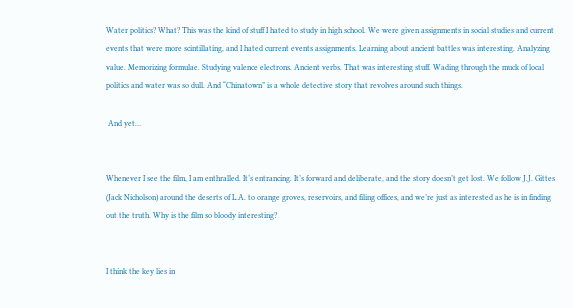Water politics? What? This was the kind of stuff I hated to study in high school. We were given assignments in social studies and current events that were more scintillating, and I hated current events assignments. Learning about ancient battles was interesting. Analyzing value. Memorizing formulae. Studying valence electrons. Ancient verbs. That was interesting stuff. Wading through the muck of local politics and water was so dull. And “Chinatown” is a whole detective story that revolves around such things.

 And yet…


Whenever I see the film, I am enthralled. It’s entrancing. It’s forward and deliberate, and the story doesn’t get lost. We follow J.J. Gittes (Jack Nicholson) around the deserts of L.A. to orange groves, reservoirs, and filing offices, and we’re just as interested as he is in finding out the truth. Why is the film so bloody interesting?


I think the key lies in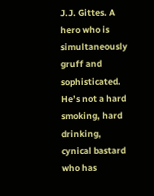J.J. Gittes. A hero who is simultaneously gruff and sophisticated. He’s not a hard smoking, hard drinking, cynical bastard who has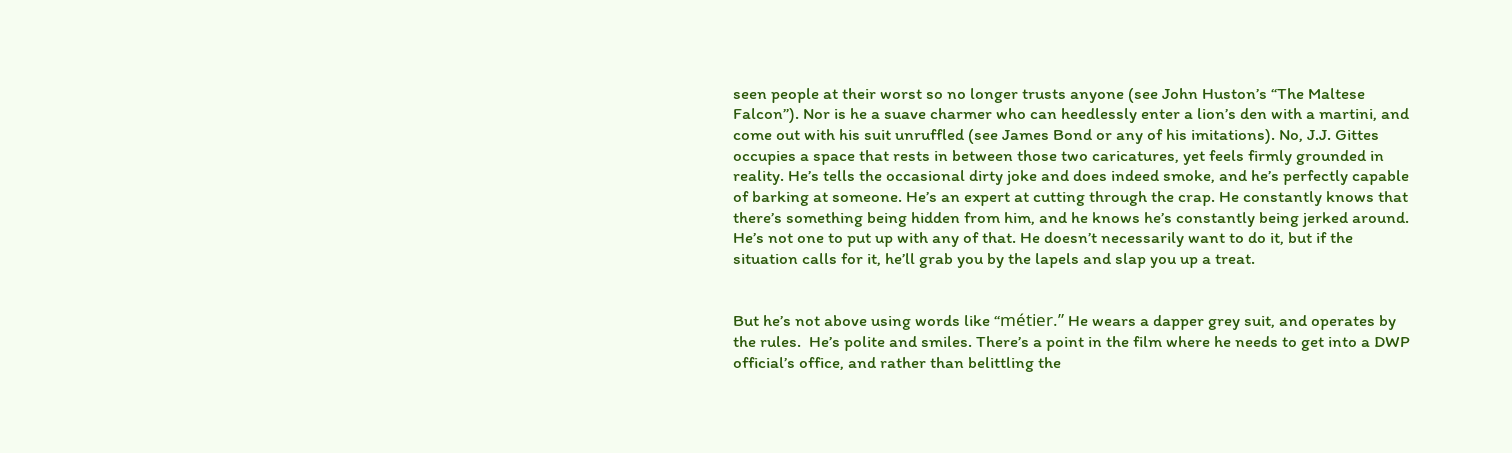seen people at their worst so no longer trusts anyone (see John Huston’s “The Maltese Falcon”). Nor is he a suave charmer who can heedlessly enter a lion’s den with a martini, and come out with his suit unruffled (see James Bond or any of his imitations). No, J.J. Gittes occupies a space that rests in between those two caricatures, yet feels firmly grounded in reality. He’s tells the occasional dirty joke and does indeed smoke, and he’s perfectly capable of barking at someone. He’s an expert at cutting through the crap. He constantly knows that there’s something being hidden from him, and he knows he’s constantly being jerked around. He’s not one to put up with any of that. He doesn’t necessarily want to do it, but if the situation calls for it, he’ll grab you by the lapels and slap you up a treat.


But he’s not above using words like “métier.” He wears a dapper grey suit, and operates by the rules.  He’s polite and smiles. There’s a point in the film where he needs to get into a DWP official’s office, and rather than belittling the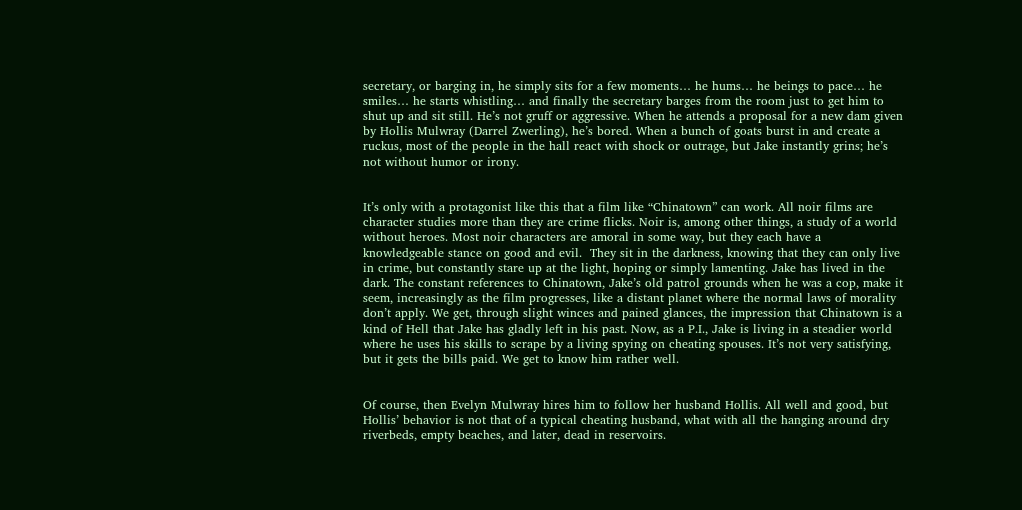secretary, or barging in, he simply sits for a few moments… he hums… he beings to pace… he smiles… he starts whistling… and finally the secretary barges from the room just to get him to shut up and sit still. He’s not gruff or aggressive. When he attends a proposal for a new dam given by Hollis Mulwray (Darrel Zwerling), he’s bored. When a bunch of goats burst in and create a ruckus, most of the people in the hall react with shock or outrage, but Jake instantly grins; he’s not without humor or irony.


It’s only with a protagonist like this that a film like “Chinatown” can work. All noir films are character studies more than they are crime flicks. Noir is, among other things, a study of a world without heroes. Most noir characters are amoral in some way, but they each have a knowledgeable stance on good and evil.  They sit in the darkness, knowing that they can only live in crime, but constantly stare up at the light, hoping or simply lamenting. Jake has lived in the dark. The constant references to Chinatown, Jake’s old patrol grounds when he was a cop, make it seem, increasingly as the film progresses, like a distant planet where the normal laws of morality don’t apply. We get, through slight winces and pained glances, the impression that Chinatown is a kind of Hell that Jake has gladly left in his past. Now, as a P.I., Jake is living in a steadier world where he uses his skills to scrape by a living spying on cheating spouses. It’s not very satisfying, but it gets the bills paid. We get to know him rather well.


Of course, then Evelyn Mulwray hires him to follow her husband Hollis. All well and good, but Hollis’ behavior is not that of a typical cheating husband, what with all the hanging around dry riverbeds, empty beaches, and later, dead in reservoirs.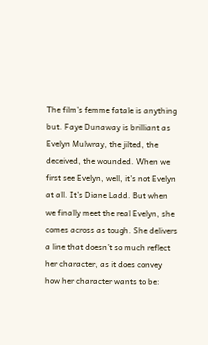The film’s femme fatale is anything but. Faye Dunaway is brilliant as Evelyn Mulwray, the jilted, the deceived, the wounded. When we first see Evelyn, well, it’s not Evelyn at all. It’s Diane Ladd. But when we finally meet the real Evelyn, she comes across as tough. She delivers a line that doesn’t so much reflect her character, as it does convey how her character wants to be: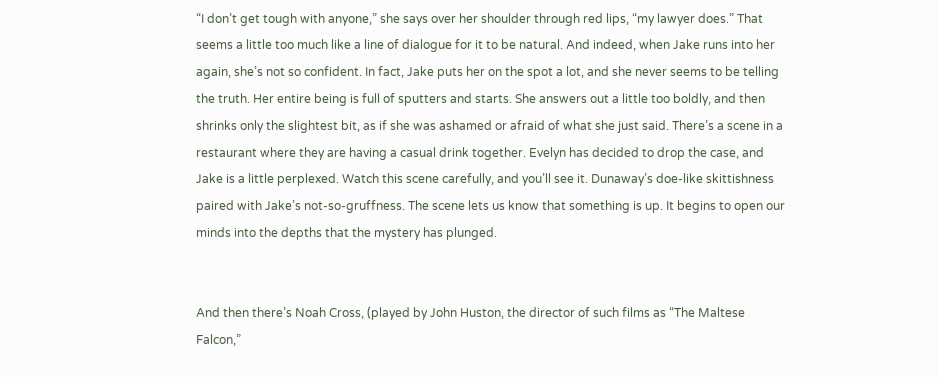“I don’t get tough with anyone,” she says over her shoulder through red lips, “my lawyer does.” That seems a little too much like a line of dialogue for it to be natural. And indeed, when Jake runs into her again, she’s not so confident. In fact, Jake puts her on the spot a lot, and she never seems to be telling the truth. Her entire being is full of sputters and starts. She answers out a little too boldly, and then shrinks only the slightest bit, as if she was ashamed or afraid of what she just said. There’s a scene in a restaurant where they are having a casual drink together. Evelyn has decided to drop the case, and Jake is a little perplexed. Watch this scene carefully, and you’ll see it. Dunaway’s doe-like skittishness paired with Jake’s not-so-gruffness. The scene lets us know that something is up. It begins to open our minds into the depths that the mystery has plunged.


And then there’s Noah Cross, (played by John Huston, the director of such films as “The Maltese Falcon,”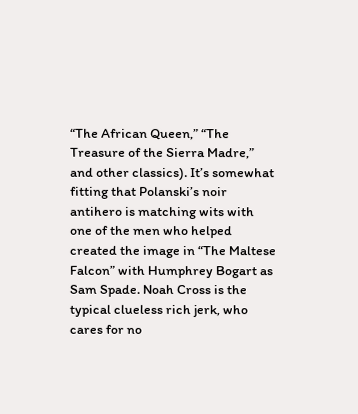“The African Queen,” “The Treasure of the Sierra Madre,” and other classics). It’s somewhat fitting that Polanski’s noir antihero is matching wits with one of the men who helped created the image in “The Maltese Falcon” with Humphrey Bogart as Sam Spade. Noah Cross is the typical clueless rich jerk, who cares for no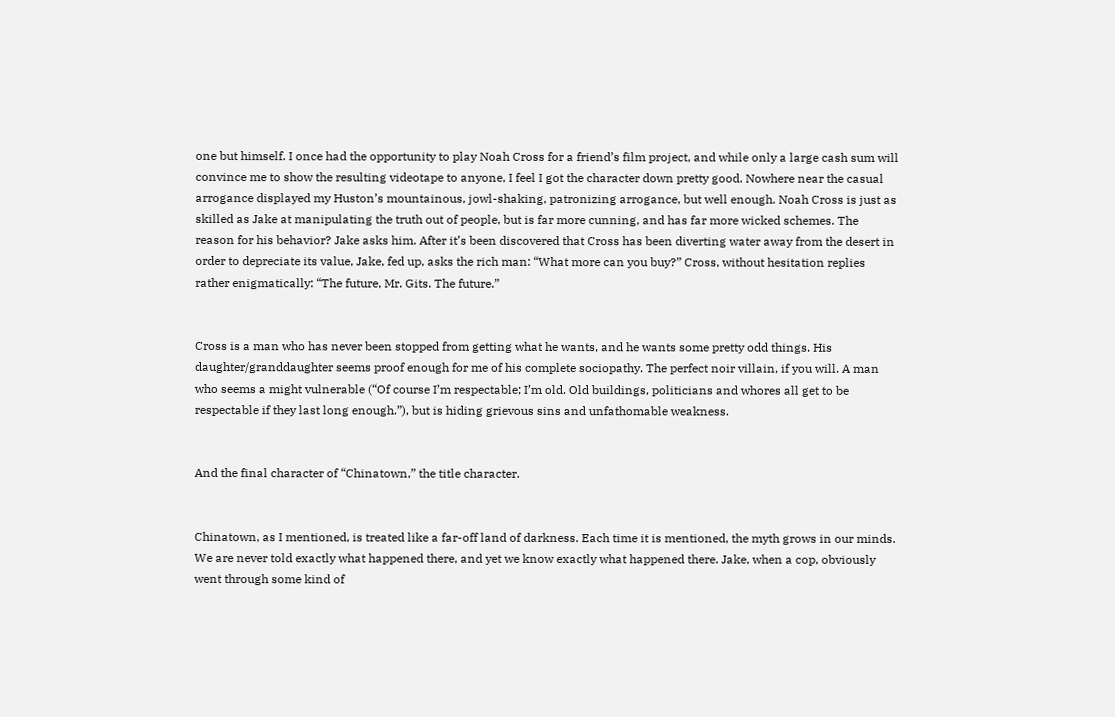one but himself. I once had the opportunity to play Noah Cross for a friend’s film project, and while only a large cash sum will convince me to show the resulting videotape to anyone, I feel I got the character down pretty good. Nowhere near the casual arrogance displayed my Huston’s mountainous, jowl-shaking, patronizing arrogance, but well enough. Noah Cross is just as skilled as Jake at manipulating the truth out of people, but is far more cunning, and has far more wicked schemes. The reason for his behavior? Jake asks him. After it’s been discovered that Cross has been diverting water away from the desert in order to depreciate its value, Jake, fed up, asks the rich man: “What more can you buy?” Cross, without hesitation replies rather enigmatically: “The future, Mr. Gits. The future.”


Cross is a man who has never been stopped from getting what he wants, and he wants some pretty odd things. His daughter/granddaughter seems proof enough for me of his complete sociopathy. The perfect noir villain, if you will. A man who seems a might vulnerable (“Of course I’m respectable; I’m old. Old buildings, politicians and whores all get to be respectable if they last long enough.”), but is hiding grievous sins and unfathomable weakness.


And the final character of “Chinatown,” the title character.


Chinatown, as I mentioned, is treated like a far-off land of darkness. Each time it is mentioned, the myth grows in our minds. We are never told exactly what happened there, and yet we know exactly what happened there. Jake, when a cop, obviously went through some kind of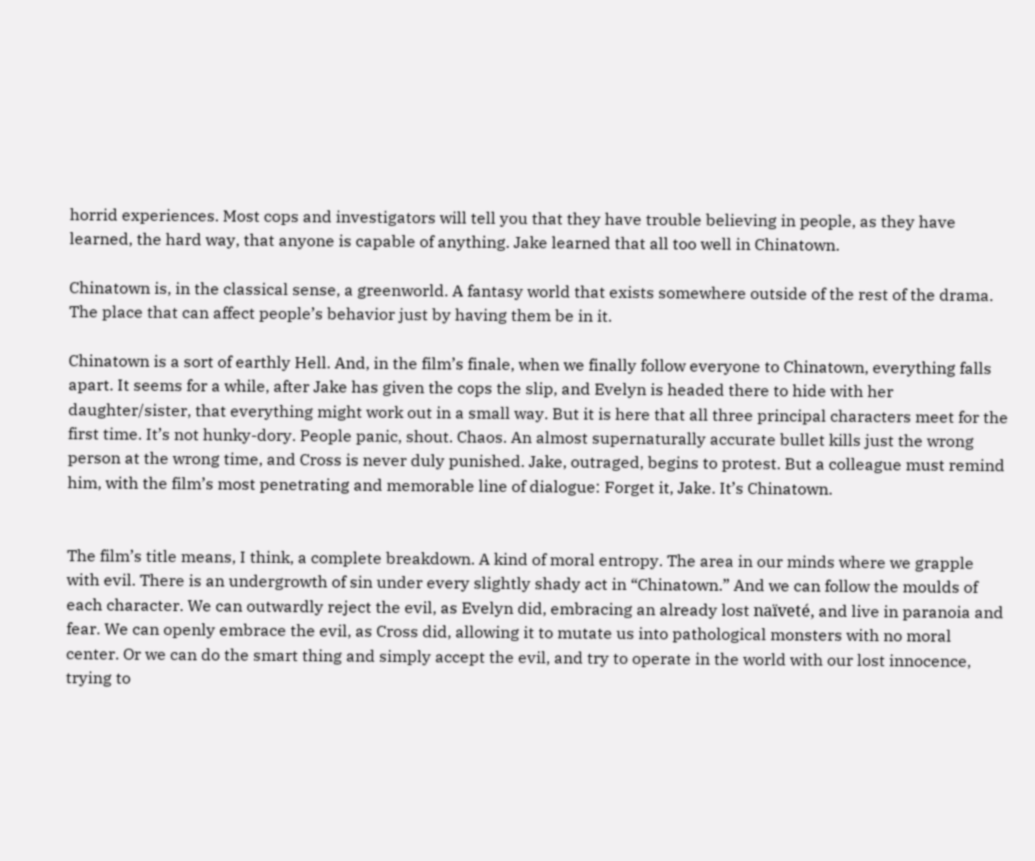horrid experiences. Most cops and investigators will tell you that they have trouble believing in people, as they have learned, the hard way, that anyone is capable of anything. Jake learned that all too well in Chinatown.

Chinatown is, in the classical sense, a greenworld. A fantasy world that exists somewhere outside of the rest of the drama. The place that can affect people’s behavior just by having them be in it.

Chinatown is a sort of earthly Hell. And, in the film’s finale, when we finally follow everyone to Chinatown, everything falls apart. It seems for a while, after Jake has given the cops the slip, and Evelyn is headed there to hide with her daughter/sister, that everything might work out in a small way. But it is here that all three principal characters meet for the first time. It’s not hunky-dory. People panic, shout. Chaos. An almost supernaturally accurate bullet kills just the wrong person at the wrong time, and Cross is never duly punished. Jake, outraged, begins to protest. But a colleague must remind him, with the film’s most penetrating and memorable line of dialogue: Forget it, Jake. It’s Chinatown.


The film’s title means, I think, a complete breakdown. A kind of moral entropy. The area in our minds where we grapple with evil. There is an undergrowth of sin under every slightly shady act in “Chinatown.” And we can follow the moulds of each character. We can outwardly reject the evil, as Evelyn did, embracing an already lost naïveté, and live in paranoia and fear. We can openly embrace the evil, as Cross did, allowing it to mutate us into pathological monsters with no moral center. Or we can do the smart thing and simply accept the evil, and try to operate in the world with our lost innocence, trying to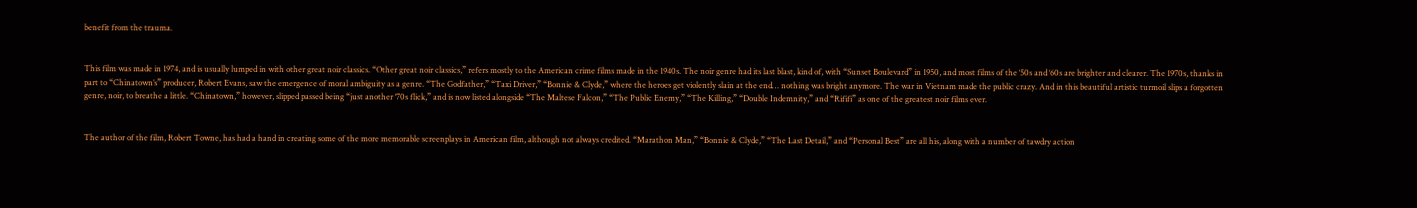benefit from the trauma.


This film was made in 1974, and is usually lumped in with other great noir classics. “Other great noir classics,” refers mostly to the American crime films made in the 1940s. The noir genre had its last blast, kind of, with “Sunset Boulevard” in 1950, and most films of the ‘50s and ‘60s are brighter and clearer. The 1970s, thanks in part to “Chinatown’s” producer, Robert Evans, saw the emergence of moral ambiguity as a genre. “The Godfather,” “Taxi Driver,” “Bonnie & Clyde,” where the heroes get violently slain at the end… nothing was bright anymore. The war in Vietnam made the public crazy. And in this beautiful artistic turmoil slips a forgotten genre, noir, to breathe a little. “Chinatown,” however, slipped passed being “just another ‘70s flick,” and is now listed alongside “The Maltese Falcon,” “The Public Enemy,” “The Killing,” “Double Indemnity,” and “Rififi” as one of the greatest noir films ever.


The author of the film, Robert Towne, has had a hand in creating some of the more memorable screenplays in American film, although not always credited. “Marathon Man,” “Bonnie & Clyde,” “The Last Detail,” and “Personal Best” are all his, along with a number of tawdry action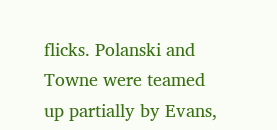flicks. Polanski and Towne were teamed up partially by Evans,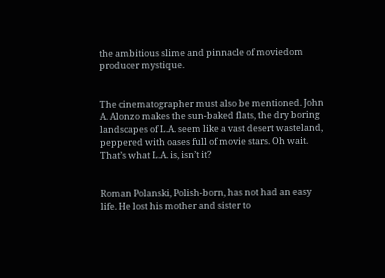the ambitious slime and pinnacle of moviedom producer mystique.


The cinematographer must also be mentioned. John A. Alonzo makes the sun-baked flats, the dry boring landscapes of L.A. seem like a vast desert wasteland, peppered with oases full of movie stars. Oh wait. That’s what L.A. is, isn’t it?


Roman Polanski, Polish-born, has not had an easy life. He lost his mother and sister to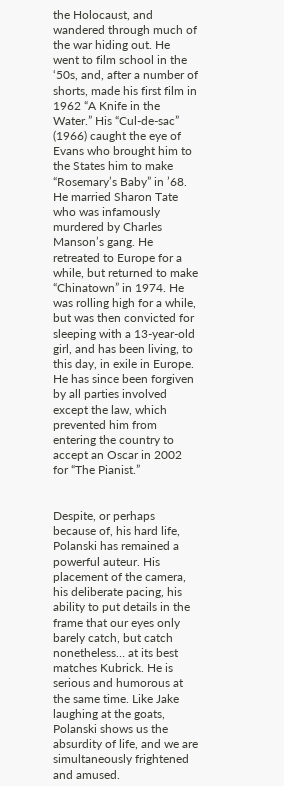the Holocaust, and wandered through much of the war hiding out. He went to film school in the ‘50s, and, after a number of shorts, made his first film in 1962 “A Knife in the Water.” His “Cul-de-sac” (1966) caught the eye of Evans who brought him to the States him to make “Rosemary’s Baby” in ’68. He married Sharon Tate who was infamously murdered by Charles Manson’s gang. He retreated to Europe for a while, but returned to make “Chinatown” in 1974. He was rolling high for a while, but was then convicted for sleeping with a 13-year-old girl, and has been living, to this day, in exile in Europe. He has since been forgiven by all parties involved except the law, which prevented him from entering the country to accept an Oscar in 2002 for “The Pianist.”


Despite, or perhaps because of, his hard life, Polanski has remained a powerful auteur. His placement of the camera, his deliberate pacing, his ability to put details in the frame that our eyes only barely catch, but catch nonetheless… at its best matches Kubrick. He is serious and humorous at the same time. Like Jake laughing at the goats, Polanski shows us the absurdity of life, and we are simultaneously frightened and amused.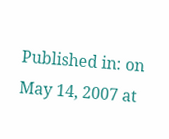Published in: on May 14, 2007 at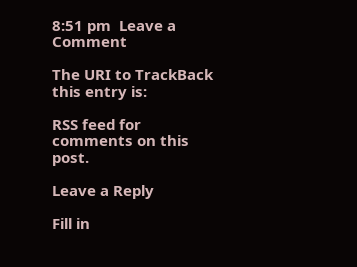8:51 pm  Leave a Comment

The URI to TrackBack this entry is:

RSS feed for comments on this post.

Leave a Reply

Fill in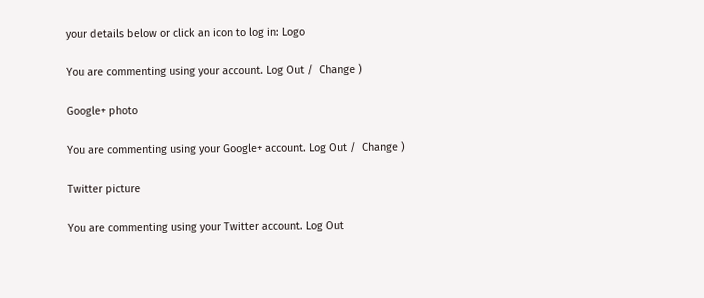your details below or click an icon to log in: Logo

You are commenting using your account. Log Out /  Change )

Google+ photo

You are commenting using your Google+ account. Log Out /  Change )

Twitter picture

You are commenting using your Twitter account. Log Out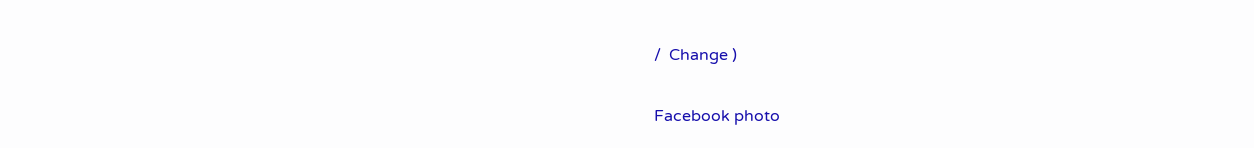/  Change )

Facebook photo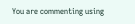You are commenting using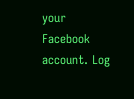your Facebook account. Log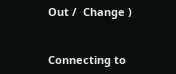Out /  Change )


Connecting to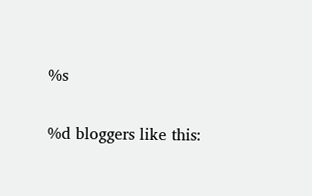%s

%d bloggers like this: